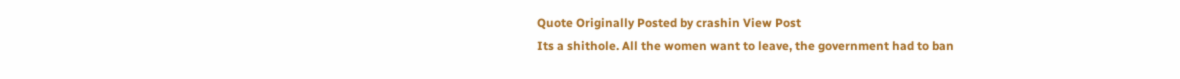Quote Originally Posted by crashin View Post
Its a shithole. All the women want to leave, the government had to ban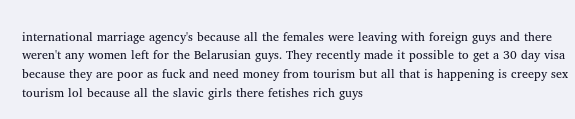international marriage agency's because all the females were leaving with foreign guys and there weren't any women left for the Belarusian guys. They recently made it possible to get a 30 day visa because they are poor as fuck and need money from tourism but all that is happening is creepy sex tourism lol because all the slavic girls there fetishes rich guys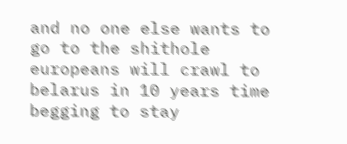and no one else wants to go to the shithole
europeans will crawl to belarus in 10 years time begging to stay